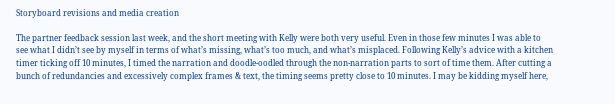Storyboard revisions and media creation

The partner feedback session last week, and the short meeting with Kelly were both very useful. Even in those few minutes I was able to see what I didn’t see by myself in terms of what’s missing, what’s too much, and what’s misplaced. Following Kelly’s advice with a kitchen timer ticking off 10 minutes, I timed the narration and doodle-oodled through the non-narration parts to sort of time them. After cutting a bunch of redundancies and excessively complex frames & text, the timing seems pretty close to 10 minutes. I may be kidding myself here,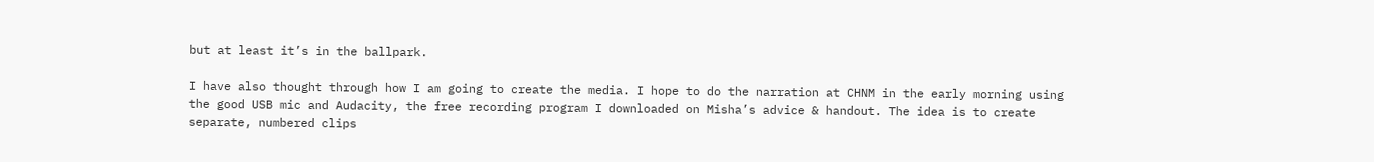but at least it’s in the ballpark.

I have also thought through how I am going to create the media. I hope to do the narration at CHNM in the early morning using the good USB mic and Audacity, the free recording program I downloaded on Misha’s advice & handout. The idea is to create separate, numbered clips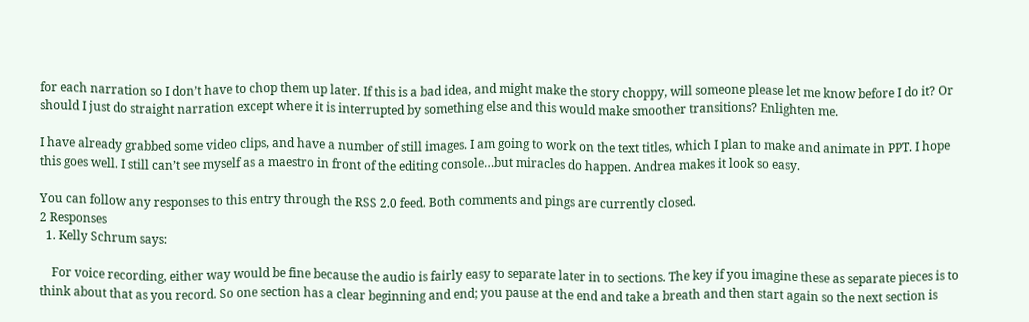for each narration so I don’t have to chop them up later. If this is a bad idea, and might make the story choppy, will someone please let me know before I do it? Or should I just do straight narration except where it is interrupted by something else and this would make smoother transitions? Enlighten me.

I have already grabbed some video clips, and have a number of still images. I am going to work on the text titles, which I plan to make and animate in PPT. I hope this goes well. I still can’t see myself as a maestro in front of the editing console…but miracles do happen. Andrea makes it look so easy.

You can follow any responses to this entry through the RSS 2.0 feed. Both comments and pings are currently closed.
2 Responses
  1. Kelly Schrum says:

    For voice recording, either way would be fine because the audio is fairly easy to separate later in to sections. The key if you imagine these as separate pieces is to think about that as you record. So one section has a clear beginning and end; you pause at the end and take a breath and then start again so the next section is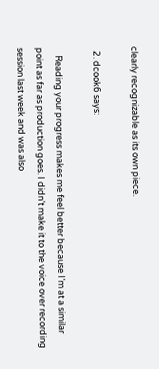clearly recognizable as its own piece.

  2. dcook6 says:

    Reading your progress makes me feel better because I’m at a similar point as far as production goes. I didn’t make it to the voice over recording session last week and was also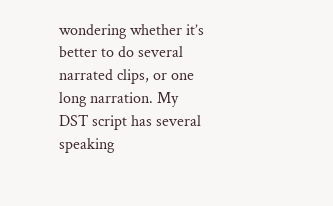wondering whether it’s better to do several narrated clips, or one long narration. My DST script has several speaking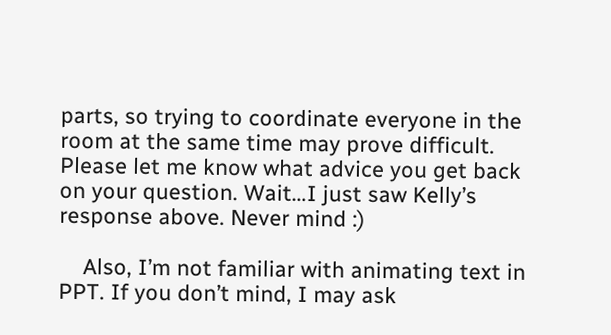parts, so trying to coordinate everyone in the room at the same time may prove difficult. Please let me know what advice you get back on your question. Wait…I just saw Kelly’s response above. Never mind :)

    Also, I’m not familiar with animating text in PPT. If you don’t mind, I may ask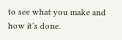to see what you make and how it’s done.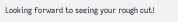Looking forward to seeing your rough cut!